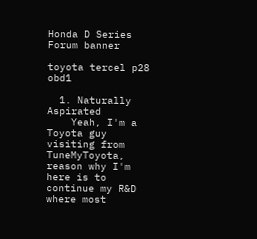Honda D Series Forum banner

toyota tercel p28 obd1

  1. Naturally Aspirated
    Yeah, I'm a Toyota guy visiting from TuneMyToyota, reason why I'm here is to continue my R&D where most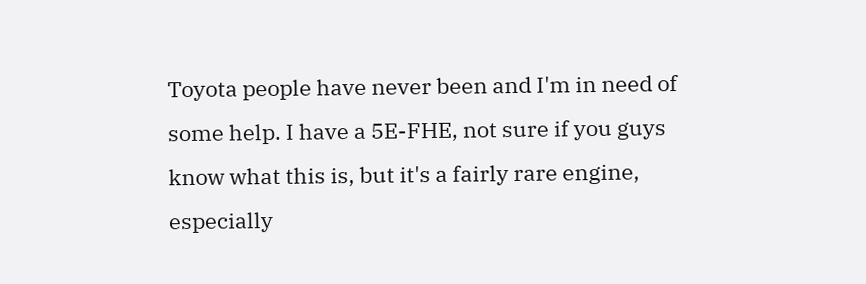Toyota people have never been and I'm in need of some help. I have a 5E-FHE, not sure if you guys know what this is, but it's a fairly rare engine, especially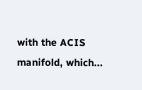with the ACIS manifold, which...